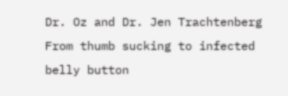Dr. Oz and Dr. Jen Trachtenberg
From thumb sucking to infected belly button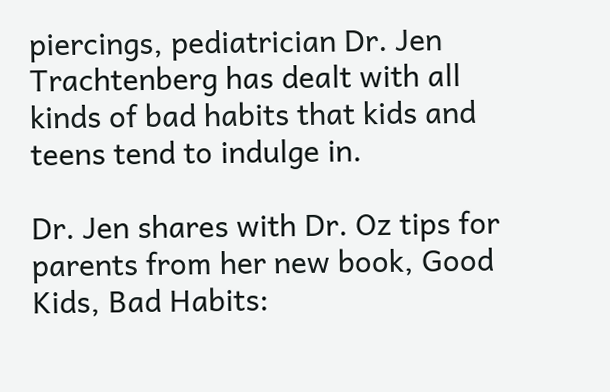piercings, pediatrician Dr. Jen Trachtenberg has dealt with all kinds of bad habits that kids and teens tend to indulge in.

Dr. Jen shares with Dr. Oz tips for parents from her new book, Good Kids, Bad Habits: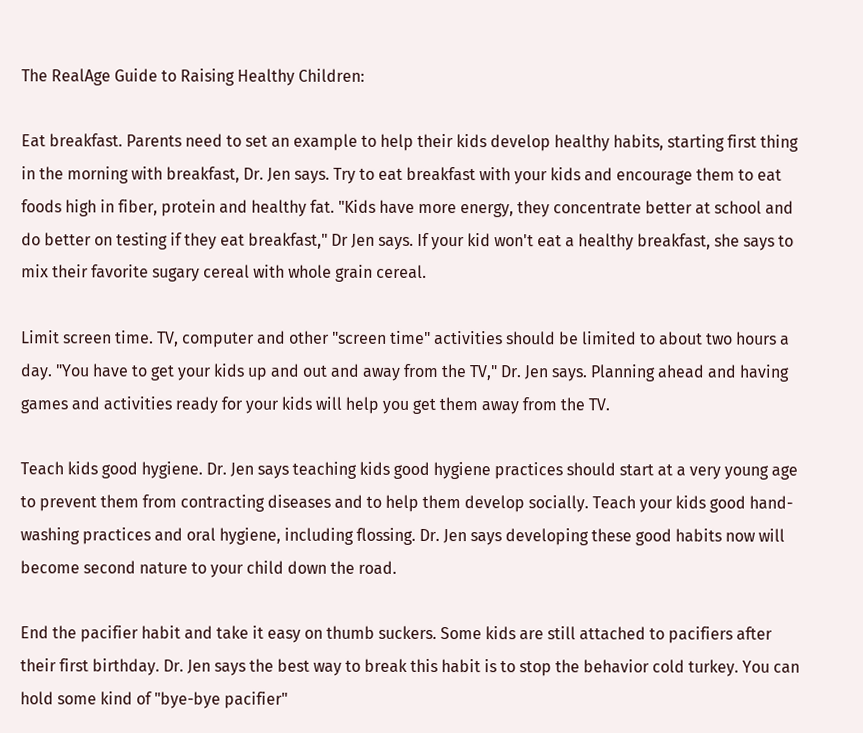The RealAge Guide to Raising Healthy Children:

Eat breakfast. Parents need to set an example to help their kids develop healthy habits, starting first thing in the morning with breakfast, Dr. Jen says. Try to eat breakfast with your kids and encourage them to eat foods high in fiber, protein and healthy fat. "Kids have more energy, they concentrate better at school and do better on testing if they eat breakfast," Dr Jen says. If your kid won't eat a healthy breakfast, she says to mix their favorite sugary cereal with whole grain cereal.

Limit screen time. TV, computer and other "screen time" activities should be limited to about two hours a day. "You have to get your kids up and out and away from the TV," Dr. Jen says. Planning ahead and having games and activities ready for your kids will help you get them away from the TV.

Teach kids good hygiene. Dr. Jen says teaching kids good hygiene practices should start at a very young age to prevent them from contracting diseases and to help them develop socially. Teach your kids good hand-washing practices and oral hygiene, including flossing. Dr. Jen says developing these good habits now will become second nature to your child down the road.

End the pacifier habit and take it easy on thumb suckers. Some kids are still attached to pacifiers after their first birthday. Dr. Jen says the best way to break this habit is to stop the behavior cold turkey. You can hold some kind of "bye-bye pacifier"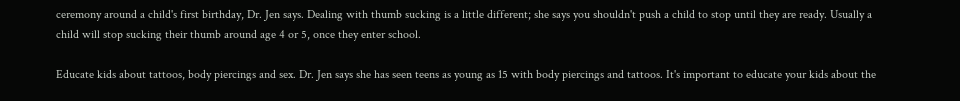ceremony around a child's first birthday, Dr. Jen says. Dealing with thumb sucking is a little different; she says you shouldn't push a child to stop until they are ready. Usually a child will stop sucking their thumb around age 4 or 5, once they enter school.

Educate kids about tattoos, body piercings and sex. Dr. Jen says she has seen teens as young as 15 with body piercings and tattoos. It's important to educate your kids about the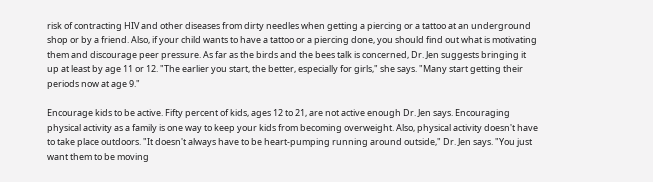risk of contracting HIV and other diseases from dirty needles when getting a piercing or a tattoo at an underground shop or by a friend. Also, if your child wants to have a tattoo or a piercing done, you should find out what is motivating them and discourage peer pressure. As far as the birds and the bees talk is concerned, Dr. Jen suggests bringing it up at least by age 11 or 12. "The earlier you start, the better, especially for girls," she says. "Many start getting their periods now at age 9."

Encourage kids to be active. Fifty percent of kids, ages 12 to 21, are not active enough Dr. Jen says. Encouraging physical activity as a family is one way to keep your kids from becoming overweight. Also, physical activity doesn't have to take place outdoors. "It doesn't always have to be heart-pumping running around outside," Dr. Jen says. "You just want them to be moving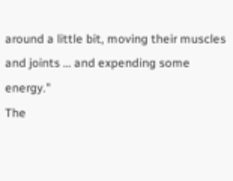around a little bit, moving their muscles and joints … and expending some energy."
The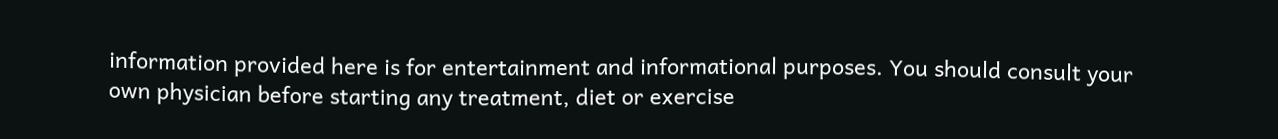information provided here is for entertainment and informational purposes. You should consult your own physician before starting any treatment, diet or exercise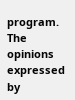program. The opinions expressed by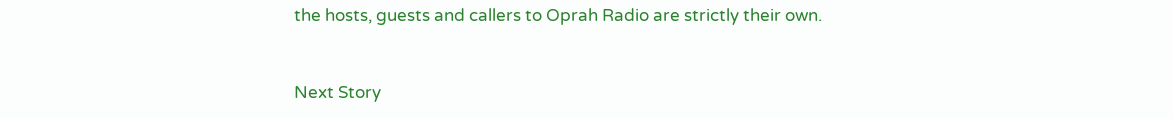the hosts, guests and callers to Oprah Radio are strictly their own.


Next Story